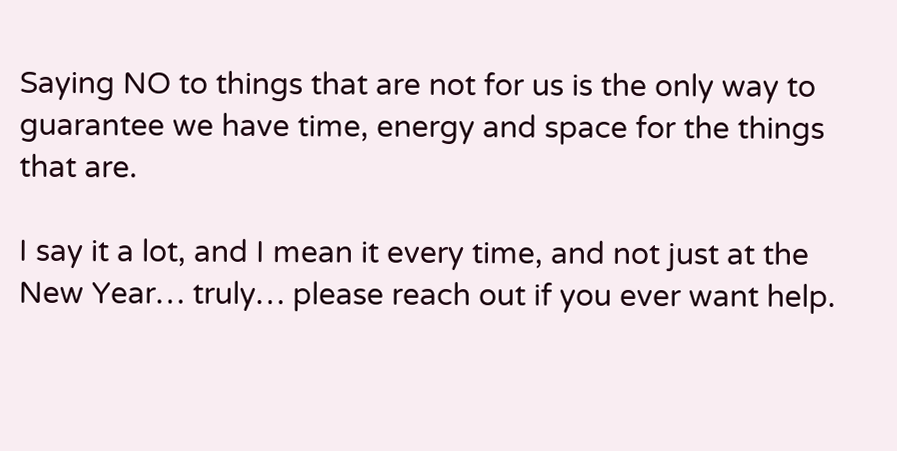Saying NO to things that are not for us is the only way to guarantee we have time, energy and space for the things that are.

I say it a lot, and I mean it every time, and not just at the New Year… truly… please reach out if you ever want help.